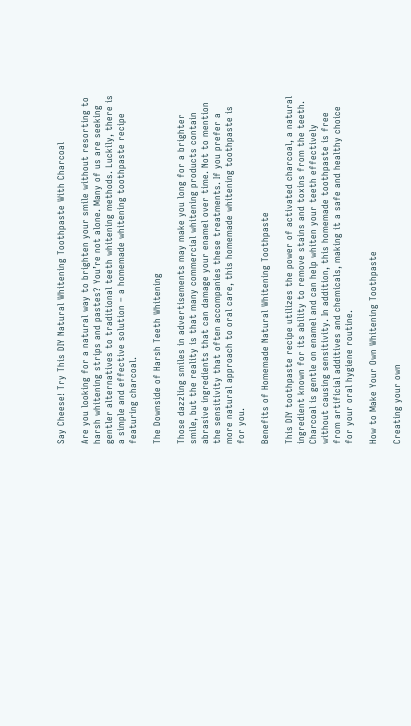Say Cheese! Try This DIY Natural Whitening Toothpaste With Charcoal

Are you looking for a natural way to brighten your smile without resorting to harsh whitening strips and pastes? You’re not alone. Many of us are seeking gentler alternatives to traditional teeth whitening methods. Luckily, there is a simple and effective solution – a homemade whitening toothpaste recipe featuring charcoal.

The Downside of Harsh Teeth Whitening

Those dazzling smiles in advertisements may make you long for a brighter smile, but the reality is that many commercial whitening products contain abrasive ingredients that can damage your enamel over time. Not to mention the sensitivity that often accompanies these treatments. If you prefer a more natural approach to oral care, this homemade whitening toothpaste is for you.

Benefits of Homemade Natural Whitening Toothpaste

This DIY toothpaste recipe utilizes the power of activated charcoal, a natural ingredient known for its ability to remove stains and toxins from the teeth. Charcoal is gentle on enamel and can help whiten your teeth effectively without causing sensitivity. In addition, this homemade toothpaste is free from artificial additives and chemicals, making it a safe and healthy choice for your oral hygiene routine.

How to Make Your Own Whitening Toothpaste

Creating your own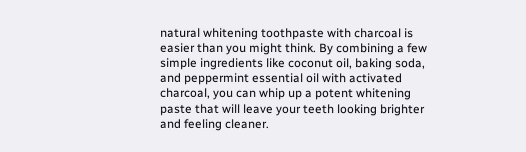natural whitening toothpaste with charcoal is easier than you might think. By combining a few simple ingredients like coconut oil, baking soda, and peppermint essential oil with activated charcoal, you can whip up a potent whitening paste that will leave your teeth looking brighter and feeling cleaner.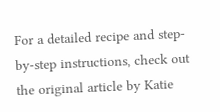For a detailed recipe and step-by-step instructions, check out the original article by Katie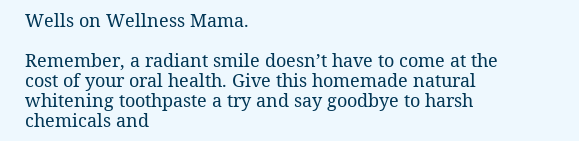Wells on Wellness Mama.

Remember, a radiant smile doesn’t have to come at the cost of your oral health. Give this homemade natural whitening toothpaste a try and say goodbye to harsh chemicals and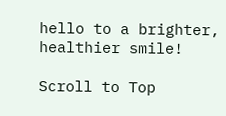hello to a brighter, healthier smile!

Scroll to Top